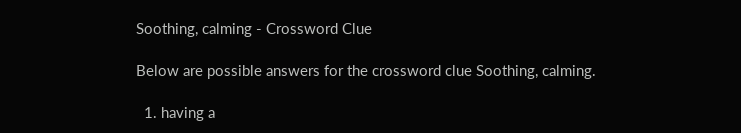Soothing, calming - Crossword Clue

Below are possible answers for the crossword clue Soothing, calming.

  1. having a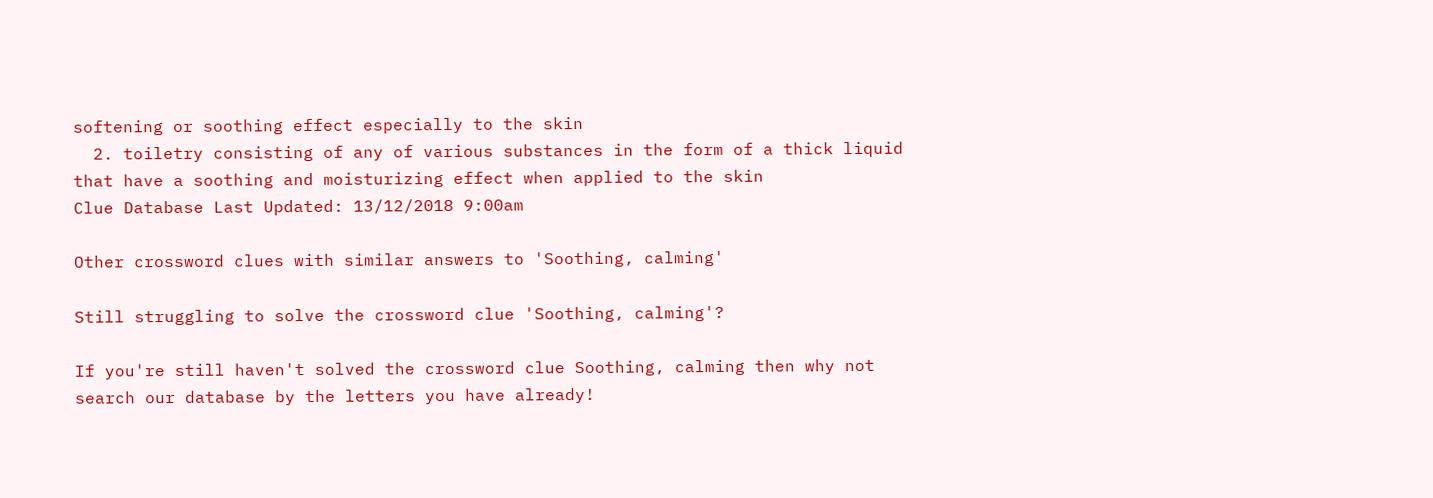softening or soothing effect especially to the skin
  2. toiletry consisting of any of various substances in the form of a thick liquid that have a soothing and moisturizing effect when applied to the skin
Clue Database Last Updated: 13/12/2018 9:00am

Other crossword clues with similar answers to 'Soothing, calming'

Still struggling to solve the crossword clue 'Soothing, calming'?

If you're still haven't solved the crossword clue Soothing, calming then why not search our database by the letters you have already!